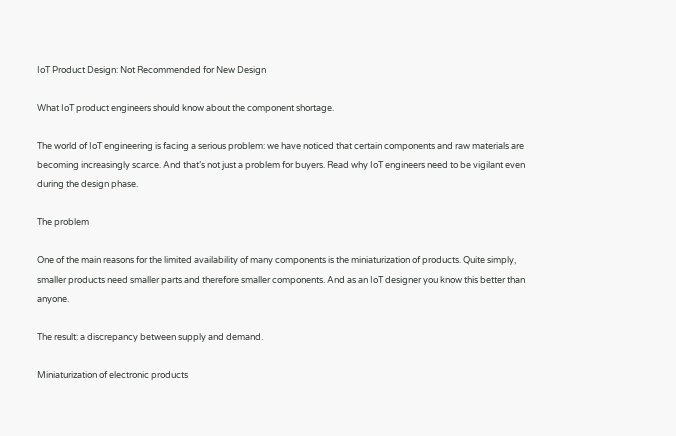IoT Product Design: Not Recommended for New Design

What IoT product engineers should know about the component shortage.

The world of IoT engineering is facing a serious problem: we have noticed that certain components and raw materials are becoming increasingly scarce. And that’s not just a problem for buyers. Read why IoT engineers need to be vigilant even during the design phase.

The problem

One of the main reasons for the limited availability of many components is the miniaturization of products. Quite simply, smaller products need smaller parts and therefore smaller components. And as an IoT designer you know this better than anyone.

The result: a discrepancy between supply and demand.

Miniaturization of electronic products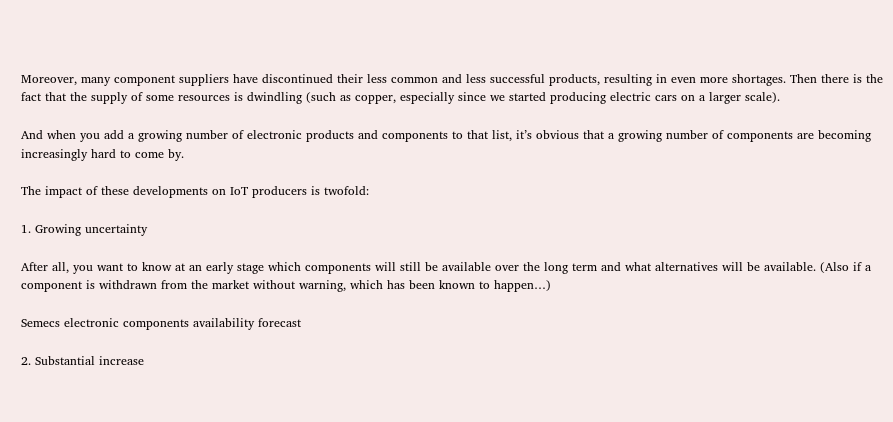Moreover, many component suppliers have discontinued their less common and less successful products, resulting in even more shortages. Then there is the fact that the supply of some resources is dwindling (such as copper, especially since we started producing electric cars on a larger scale).

And when you add a growing number of electronic products and components to that list, it’s obvious that a growing number of components are becoming increasingly hard to come by.

The impact of these developments on IoT producers is twofold:

1. Growing uncertainty

After all, you want to know at an early stage which components will still be available over the long term and what alternatives will be available. (Also if a component is withdrawn from the market without warning, which has been known to happen…)

Semecs electronic components availability forecast

2. Substantial increase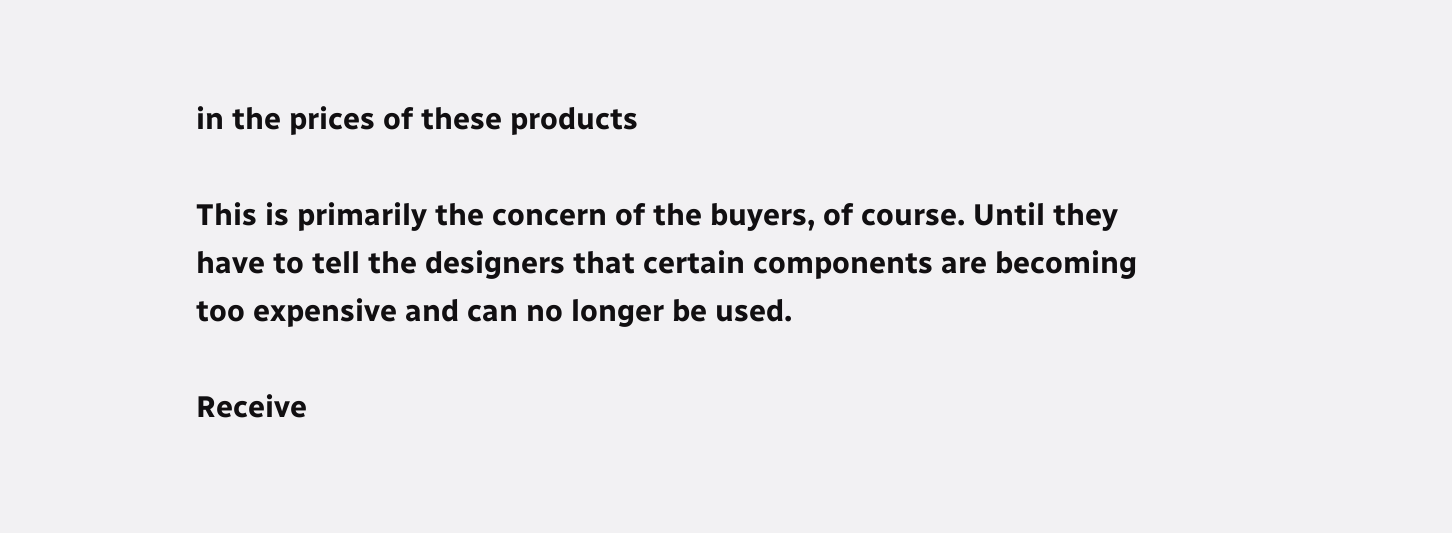in the prices of these products

This is primarily the concern of the buyers, of course. Until they have to tell the designers that certain components are becoming too expensive and can no longer be used.

Receive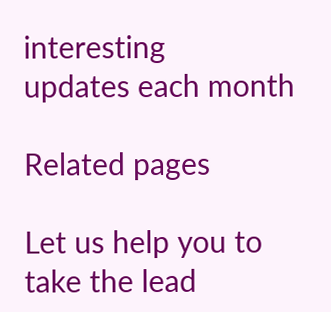interesting
updates each month

Related pages

Let us help you to
take the lead